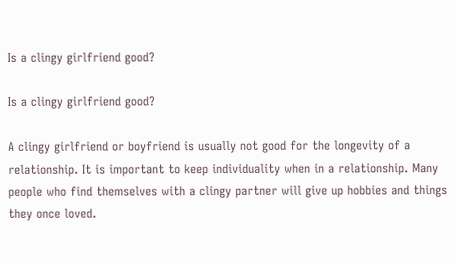Is a clingy girlfriend good?

Is a clingy girlfriend good?

A clingy girlfriend or boyfriend is usually not good for the longevity of a relationship. It is important to keep individuality when in a relationship. Many people who find themselves with a clingy partner will give up hobbies and things they once loved.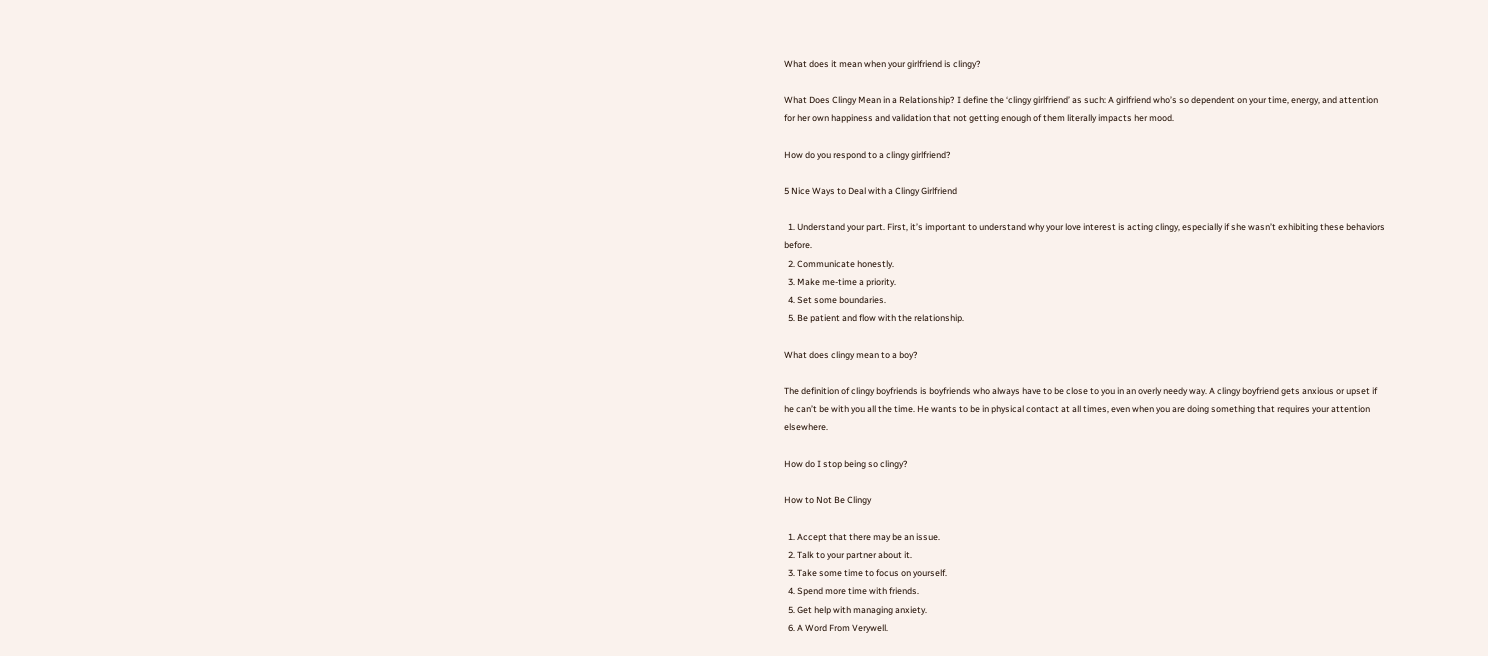What does it mean when your girlfriend is clingy?

What Does Clingy Mean in a Relationship? I define the ‘clingy girlfriend’ as such: A girlfriend who’s so dependent on your time, energy, and attention for her own happiness and validation that not getting enough of them literally impacts her mood.

How do you respond to a clingy girlfriend?

5 Nice Ways to Deal with a Clingy Girlfriend

  1. Understand your part. First, it’s important to understand why your love interest is acting clingy, especially if she wasn’t exhibiting these behaviors before.
  2. Communicate honestly.
  3. Make me-time a priority.
  4. Set some boundaries.
  5. Be patient and flow with the relationship.

What does clingy mean to a boy?

The definition of clingy boyfriends is boyfriends who always have to be close to you in an overly needy way. A clingy boyfriend gets anxious or upset if he can’t be with you all the time. He wants to be in physical contact at all times, even when you are doing something that requires your attention elsewhere.

How do I stop being so clingy?

How to Not Be Clingy

  1. Accept that there may be an issue.
  2. Talk to your partner about it.
  3. Take some time to focus on yourself.
  4. Spend more time with friends.
  5. Get help with managing anxiety.
  6. A Word From Verywell.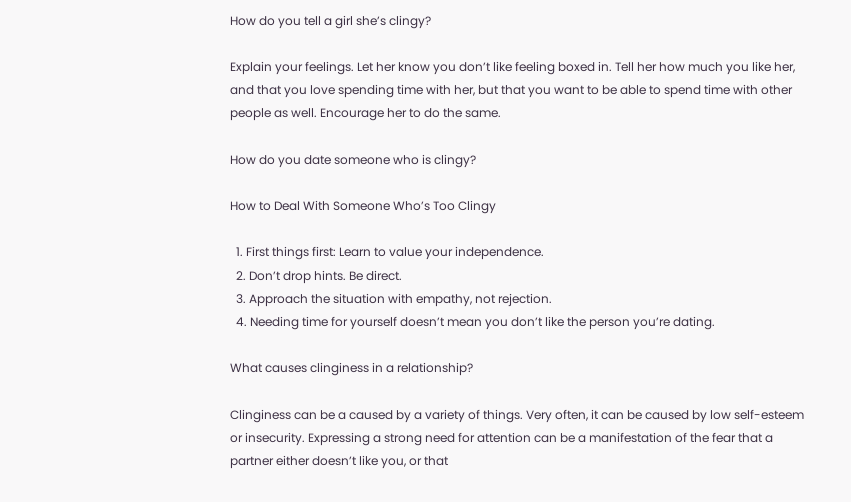How do you tell a girl she’s clingy?

Explain your feelings. Let her know you don’t like feeling boxed in. Tell her how much you like her, and that you love spending time with her, but that you want to be able to spend time with other people as well. Encourage her to do the same.

How do you date someone who is clingy?

How to Deal With Someone Who’s Too Clingy

  1. First things first: Learn to value your independence.
  2. Don’t drop hints. Be direct.
  3. Approach the situation with empathy, not rejection.
  4. Needing time for yourself doesn’t mean you don’t like the person you’re dating.

What causes clinginess in a relationship?

Clinginess can be a caused by a variety of things. Very often, it can be caused by low self-esteem or insecurity. Expressing a strong need for attention can be a manifestation of the fear that a partner either doesn’t like you, or that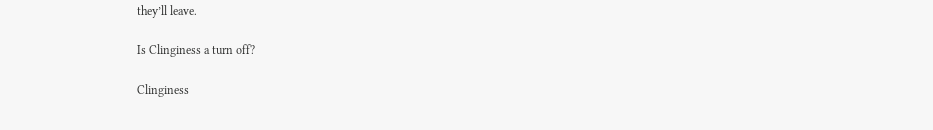they’ll leave.

Is Clinginess a turn off?

Clinginess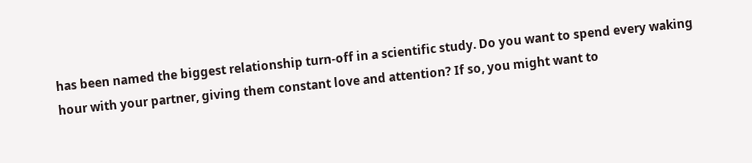has been named the biggest relationship turn-off in a scientific study. Do you want to spend every waking hour with your partner, giving them constant love and attention? If so, you might want to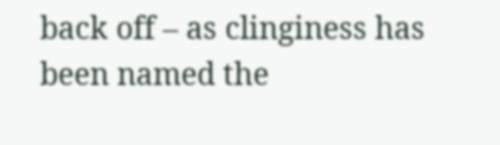back off – as clinginess has been named the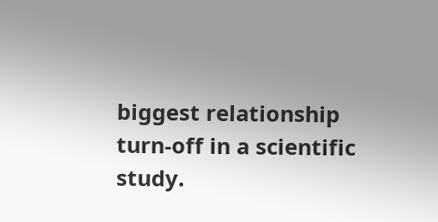biggest relationship turn-off in a scientific study.